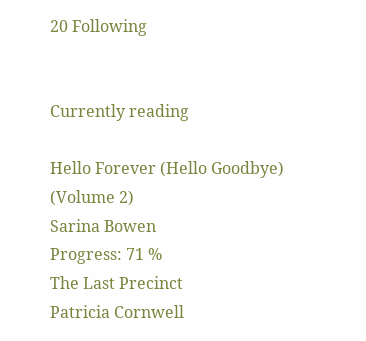20 Following


Currently reading

Hello Forever (Hello Goodbye) (Volume 2)
Sarina Bowen
Progress: 71 %
The Last Precinct
Patricia Cornwell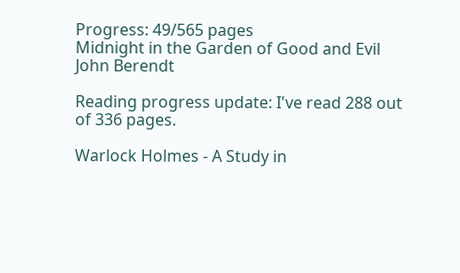Progress: 49/565 pages
Midnight in the Garden of Good and Evil
John Berendt

Reading progress update: I've read 288 out of 336 pages.

Warlock Holmes - A Study in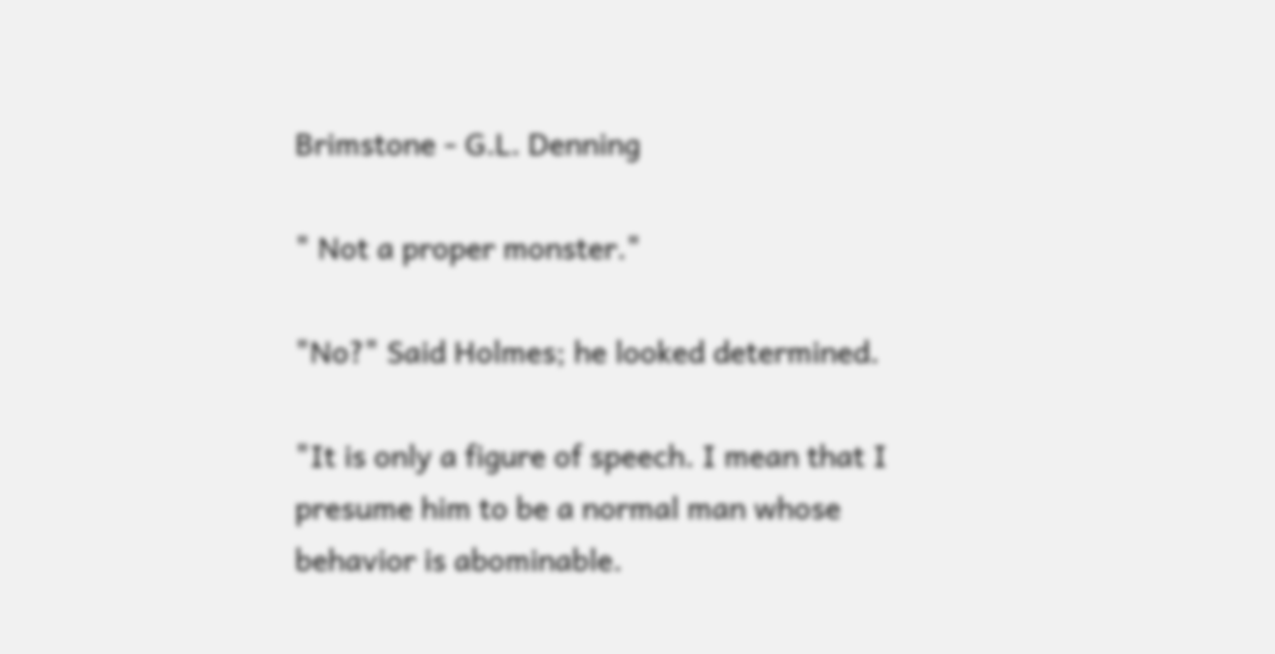Brimstone - G.L. Denning

" Not a proper monster."

"No?" Said Holmes; he looked determined.

"It is only a figure of speech. I mean that I presume him to be a normal man whose behavior is abominable.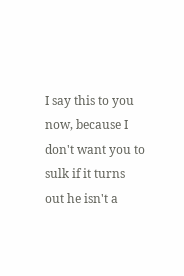I say this to you now, because I don't want you to sulk if it turns out he isn't a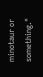minotaur or something."